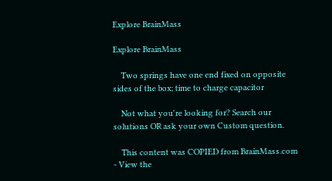Explore BrainMass

Explore BrainMass

    Two springs have one end fixed on opposite sides of the box; time to charge capacitor

    Not what you're looking for? Search our solutions OR ask your own Custom question.

    This content was COPIED from BrainMass.com - View the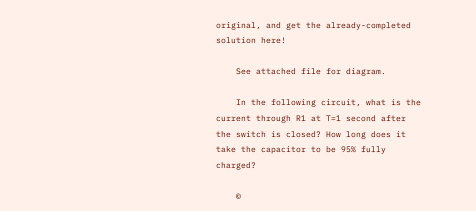original, and get the already-completed solution here!

    See attached file for diagram.

    In the following circuit, what is the current through R1 at T=1 second after the switch is closed? How long does it take the capacitor to be 95% fully charged?

    ©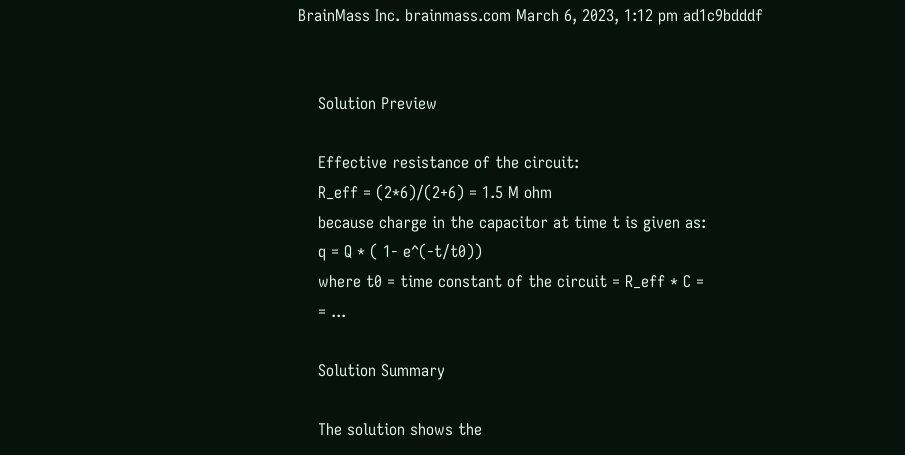BrainMass Inc. brainmass.com March 6, 2023, 1:12 pm ad1c9bdddf


    Solution Preview

    Effective resistance of the circuit:
    R_eff = (2*6)/(2+6) = 1.5 M ohm
    because charge in the capacitor at time t is given as:
    q = Q * ( 1- e^(-t/t0))
    where t0 = time constant of the circuit = R_eff * C =
    = ...

    Solution Summary

    The solution shows the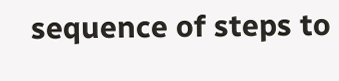sequence of steps to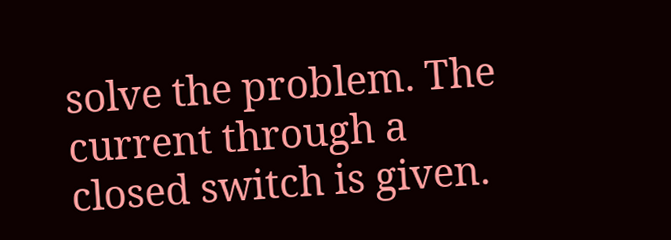solve the problem. The current through a closed switch is given.